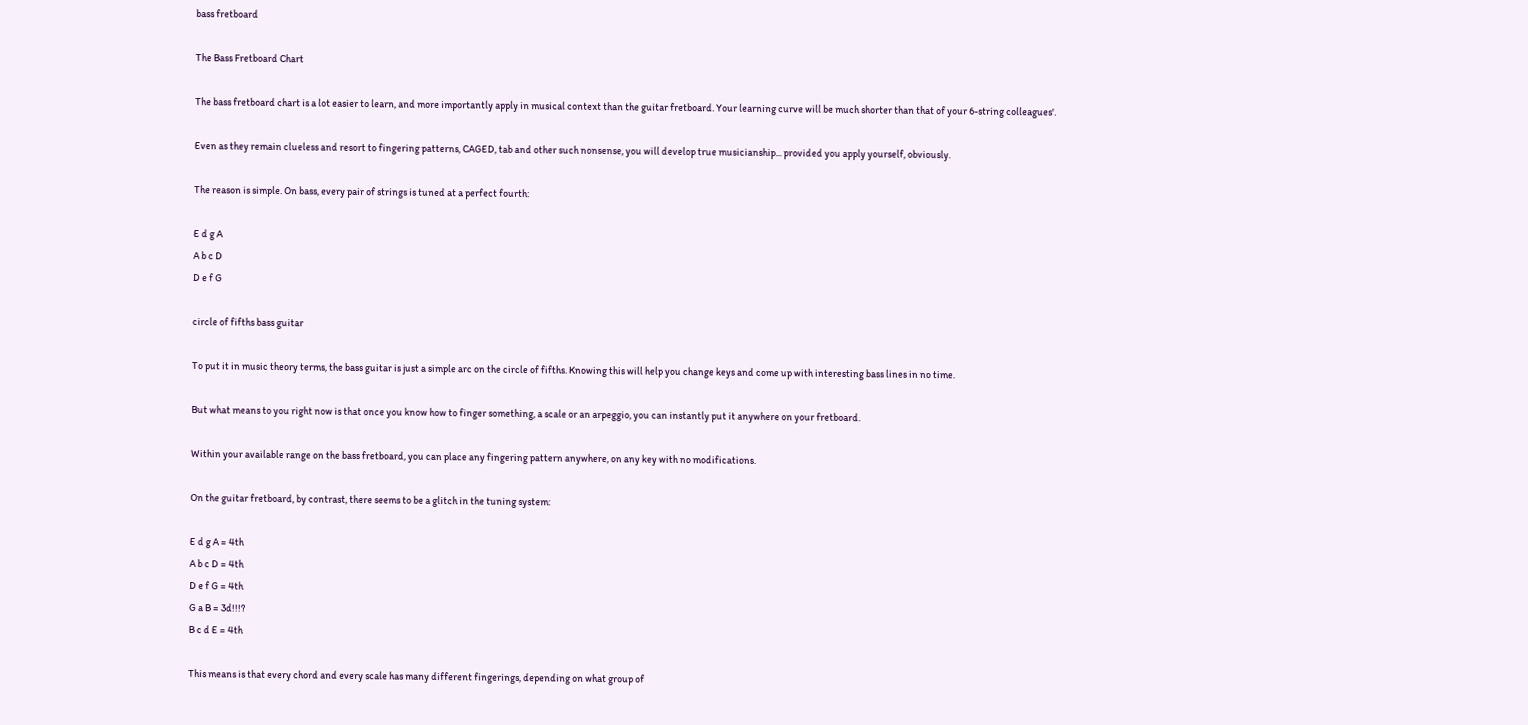bass fretboard

The Bass Fretboard Chart

The bass fretboard chart is a lot easier to learn, and more importantly apply in musical context than the guitar fretboard. Your learning curve will be much shorter than that of your 6-string colleagues'.

Even as they remain clueless and resort to fingering patterns, CAGED, tab and other such nonsense, you will develop true musicianship... provided you apply yourself, obviously.

The reason is simple. On bass, every pair of strings is tuned at a perfect fourth:

E d g A
A b c D
D e f G

circle of fifths bass guitar

To put it in music theory terms, the bass guitar is just a simple arc on the circle of fifths. Knowing this will help you change keys and come up with interesting bass lines in no time.

But what means to you right now is that once you know how to finger something, a scale or an arpeggio, you can instantly put it anywhere on your fretboard.

Within your available range on the bass fretboard, you can place any fingering pattern anywhere, on any key with no modifications.

On the guitar fretboard, by contrast, there seems to be a glitch in the tuning system:

E d g A = 4th
A b c D = 4th
D e f G = 4th
G a B = 3d!!!?
B c d E = 4th

This means is that every chord and every scale has many different fingerings, depending on what group of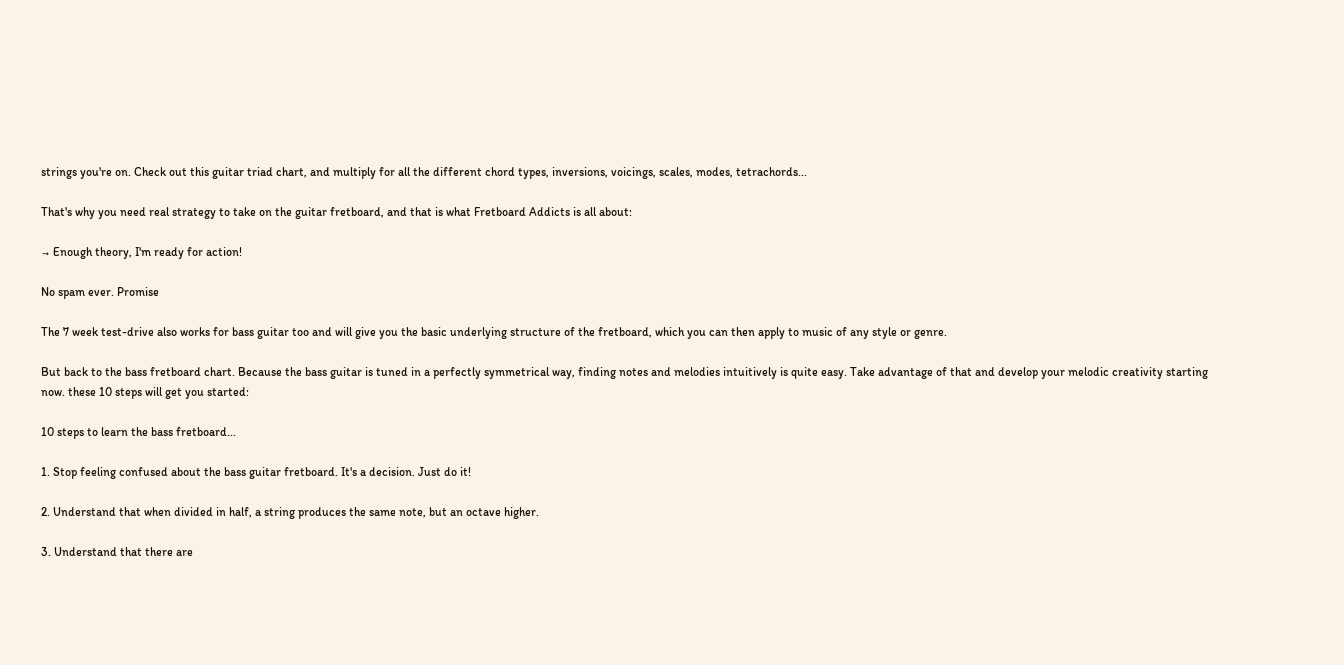strings you're on. Check out this guitar triad chart, and multiply for all the different chord types, inversions, voicings, scales, modes, tetrachords...

That's why you need real strategy to take on the guitar fretboard, and that is what Fretboard Addicts is all about:

→ Enough theory, I'm ready for action!

No spam ever. Promise

The 7 week test-drive also works for bass guitar too and will give you the basic underlying structure of the fretboard, which you can then apply to music of any style or genre.

But back to the bass fretboard chart. Because the bass guitar is tuned in a perfectly symmetrical way, finding notes and melodies intuitively is quite easy. Take advantage of that and develop your melodic creativity starting now. these 10 steps will get you started:

10 steps to learn the bass fretboard...

1. Stop feeling confused about the bass guitar fretboard. It's a decision. Just do it!

2. Understand that when divided in half, a string produces the same note, but an octave higher.

3. Understand that there are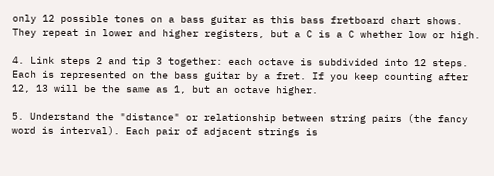only 12 possible tones on a bass guitar as this bass fretboard chart shows. They repeat in lower and higher registers, but a C is a C whether low or high.

4. Link steps 2 and tip 3 together: each octave is subdivided into 12 steps. Each is represented on the bass guitar by a fret. If you keep counting after 12, 13 will be the same as 1, but an octave higher.

5. Understand the "distance" or relationship between string pairs (the fancy word is interval). Each pair of adjacent strings is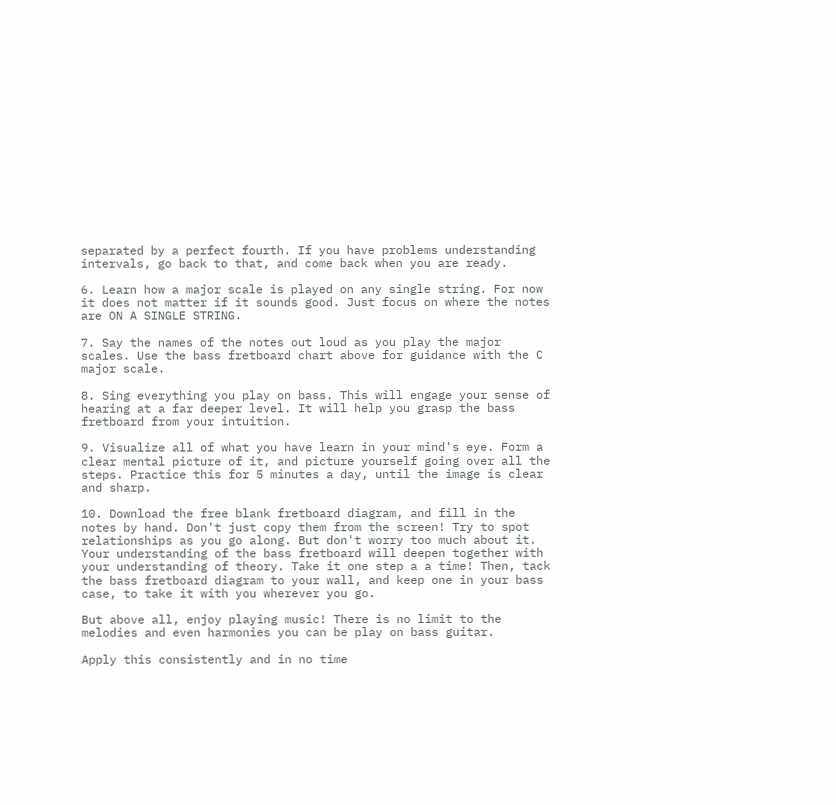separated by a perfect fourth. If you have problems understanding intervals, go back to that, and come back when you are ready.

6. Learn how a major scale is played on any single string. For now it does not matter if it sounds good. Just focus on where the notes are ON A SINGLE STRING.

7. Say the names of the notes out loud as you play the major scales. Use the bass fretboard chart above for guidance with the C major scale.

8. Sing everything you play on bass. This will engage your sense of hearing at a far deeper level. It will help you grasp the bass fretboard from your intuition.

9. Visualize all of what you have learn in your mind's eye. Form a clear mental picture of it, and picture yourself going over all the steps. Practice this for 5 minutes a day, until the image is clear and sharp.

10. Download the free blank fretboard diagram, and fill in the notes by hand. Don't just copy them from the screen! Try to spot relationships as you go along. But don't worry too much about it. Your understanding of the bass fretboard will deepen together with your understanding of theory. Take it one step a a time! Then, tack the bass fretboard diagram to your wall, and keep one in your bass case, to take it with you wherever you go.

But above all, enjoy playing music! There is no limit to the melodies and even harmonies you can be play on bass guitar.

Apply this consistently and in no time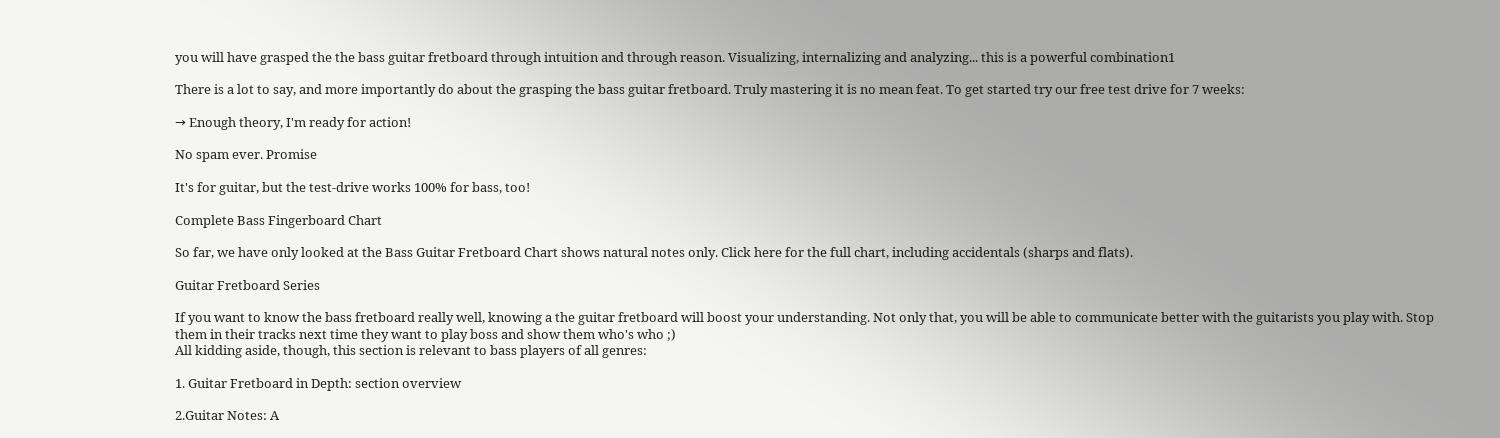you will have grasped the the bass guitar fretboard through intuition and through reason. Visualizing, internalizing and analyzing... this is a powerful combination1

There is a lot to say, and more importantly do about the grasping the bass guitar fretboard. Truly mastering it is no mean feat. To get started try our free test drive for 7 weeks:

→ Enough theory, I'm ready for action!

No spam ever. Promise

It's for guitar, but the test-drive works 100% for bass, too!

Complete Bass Fingerboard Chart

So far, we have only looked at the Bass Guitar Fretboard Chart shows natural notes only. Click here for the full chart, including accidentals (sharps and flats).

Guitar Fretboard Series

If you want to know the bass fretboard really well, knowing a the guitar fretboard will boost your understanding. Not only that, you will be able to communicate better with the guitarists you play with. Stop them in their tracks next time they want to play boss and show them who's who ;)
All kidding aside, though, this section is relevant to bass players of all genres:

1. Guitar Fretboard in Depth: section overview

2.Guitar Notes: A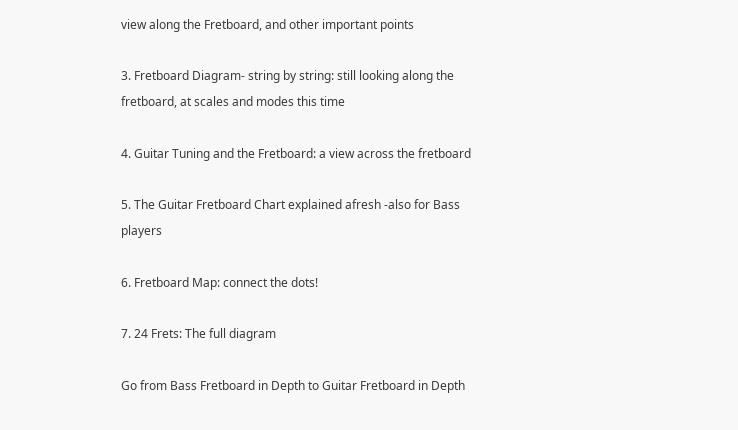view along the Fretboard, and other important points

3. Fretboard Diagram- string by string: still looking along the fretboard, at scales and modes this time

4. Guitar Tuning and the Fretboard: a view across the fretboard

5. The Guitar Fretboard Chart explained afresh -also for Bass players

6. Fretboard Map: connect the dots!

7. 24 Frets: The full diagram

Go from Bass Fretboard in Depth to Guitar Fretboard in Depth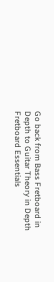Go back from Bass Fretboard in Depth to Guitar Theory in Depth
Fretboard Essentials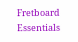Fretboard Essentials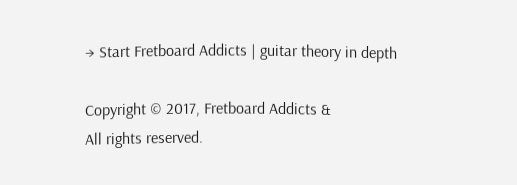→ Start Fretboard Addicts | guitar theory in depth

Copyright © 2017, Fretboard Addicts &
All rights reserved.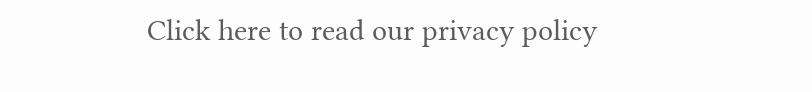Click here to read our privacy policy